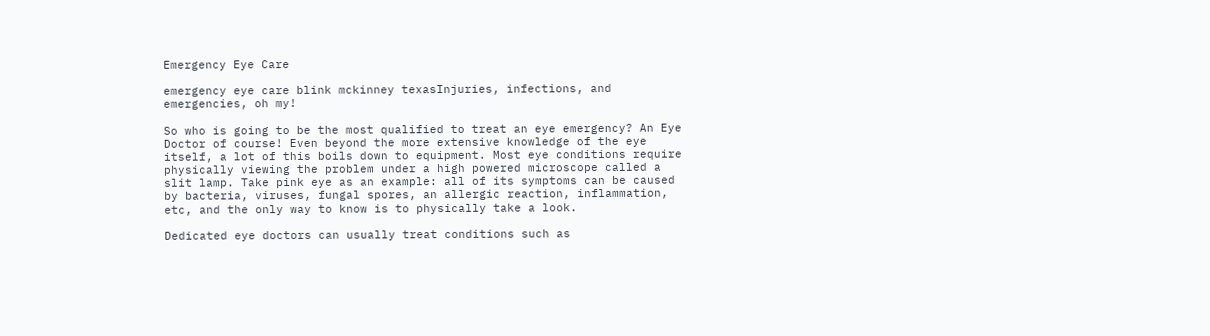Emergency Eye Care

emergency eye care blink mckinney texasInjuries, infections, and emergencies, oh my!

So who is going to be the most qualified to treat an eye emergency? An Eye Doctor of course! Even beyond the more extensive knowledge of the eye itself, a lot of this boils down to equipment. Most eye conditions require physically viewing the problem under a high powered microscope called a slit lamp. Take pink eye as an example: all of its symptoms can be caused by bacteria, viruses, fungal spores, an allergic reaction, inflammation, etc, and the only way to know is to physically take a look.

Dedicated eye doctors can usually treat conditions such as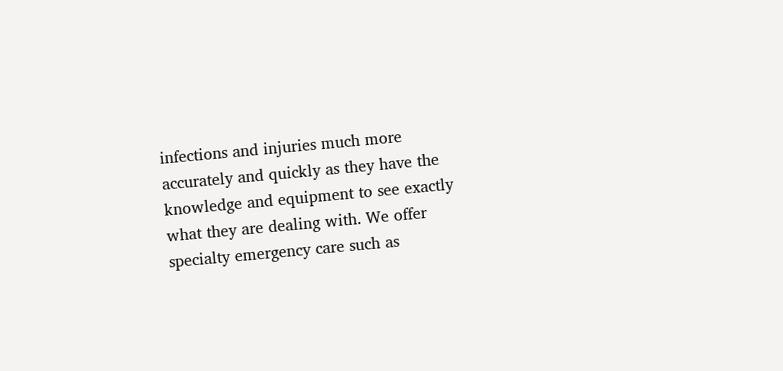infections and injuries much more accurately and quickly as they have the knowledge and equipment to see exactly what they are dealing with. We offer specialty emergency care such as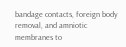bandage contacts, foreign body removal, and amniotic membranes to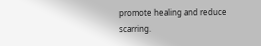promote healing and reduce scarring.